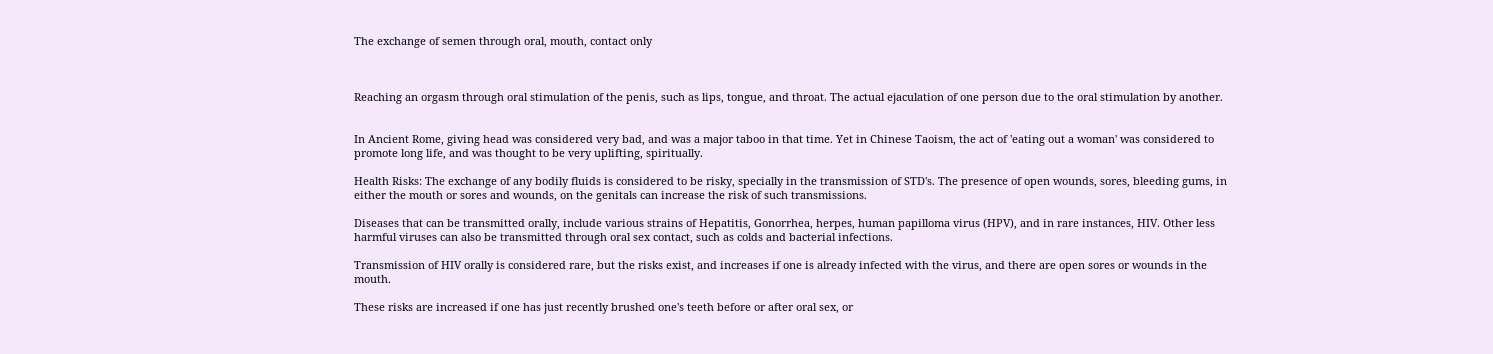The exchange of semen through oral, mouth, contact only



Reaching an orgasm through oral stimulation of the penis, such as lips, tongue, and throat. The actual ejaculation of one person due to the oral stimulation by another.


In Ancient Rome, giving head was considered very bad, and was a major taboo in that time. Yet in Chinese Taoism, the act of 'eating out a woman' was considered to promote long life, and was thought to be very uplifting, spiritually.

Health Risks: The exchange of any bodily fluids is considered to be risky, specially in the transmission of STD's. The presence of open wounds, sores, bleeding gums, in either the mouth or sores and wounds, on the genitals can increase the risk of such transmissions.

Diseases that can be transmitted orally, include various strains of Hepatitis, Gonorrhea, herpes, human papilloma virus (HPV), and in rare instances, HIV. Other less harmful viruses can also be transmitted through oral sex contact, such as colds and bacterial infections.

Transmission of HIV orally is considered rare, but the risks exist, and increases if one is already infected with the virus, and there are open sores or wounds in the mouth.

These risks are increased if one has just recently brushed one's teeth before or after oral sex, or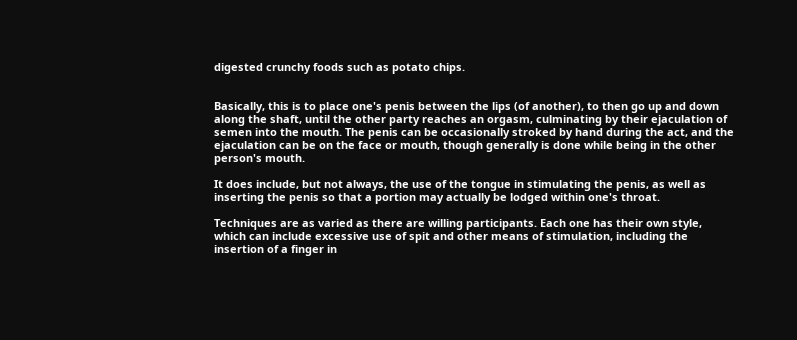digested crunchy foods such as potato chips.


Basically, this is to place one's penis between the lips (of another), to then go up and down along the shaft, until the other party reaches an orgasm, culminating by their ejaculation of semen into the mouth. The penis can be occasionally stroked by hand during the act, and the ejaculation can be on the face or mouth, though generally is done while being in the other person's mouth.

It does include, but not always, the use of the tongue in stimulating the penis, as well as inserting the penis so that a portion may actually be lodged within one's throat.

Techniques are as varied as there are willing participants. Each one has their own style, which can include excessive use of spit and other means of stimulation, including the insertion of a finger in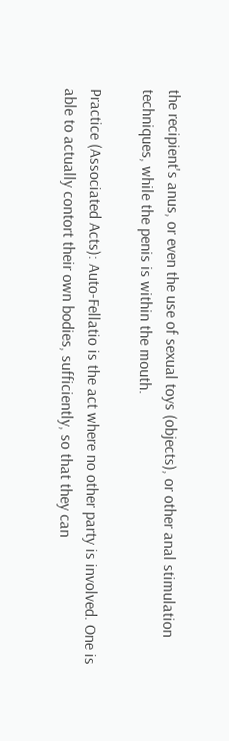the recipient's anus, or even the use of sexual toys (objects), or other anal stimulation techniques, while the penis is within the mouth.

Practice (Associated Acts): Auto-Fellatio is the act where no other party is involved. One is able to actually contort their own bodies, sufficiently, so that they can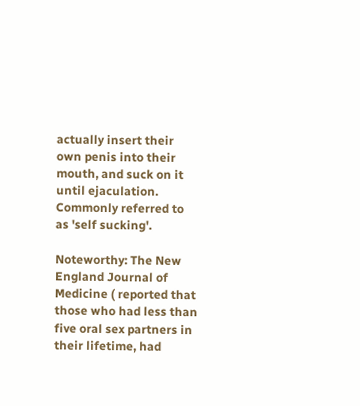actually insert their own penis into their mouth, and suck on it until ejaculation. Commonly referred to as 'self sucking'.

Noteworthy: The New England Journal of Medicine ( reported that those who had less than five oral sex partners in their lifetime, had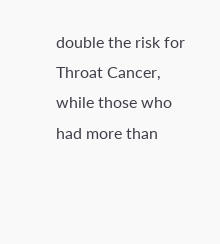double the risk for Throat Cancer, while those who had more than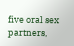five oral sex partners,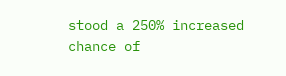stood a 250% increased chance of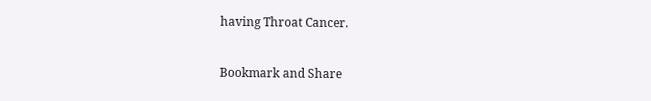having Throat Cancer.

Bookmark and Share